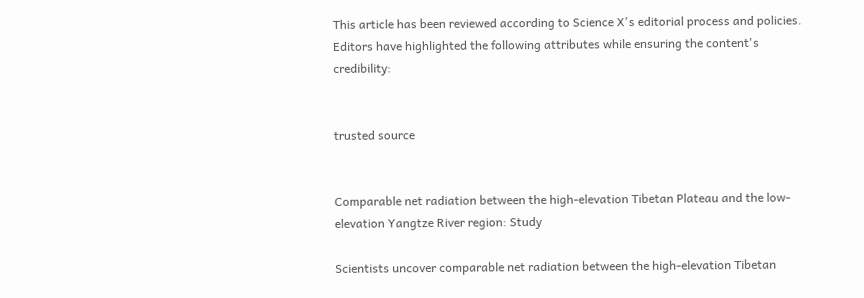This article has been reviewed according to Science X's editorial process and policies. Editors have highlighted the following attributes while ensuring the content's credibility:


trusted source


Comparable net radiation between the high-elevation Tibetan Plateau and the low-elevation Yangtze River region: Study

Scientists uncover comparable net radiation between the high-elevation Tibetan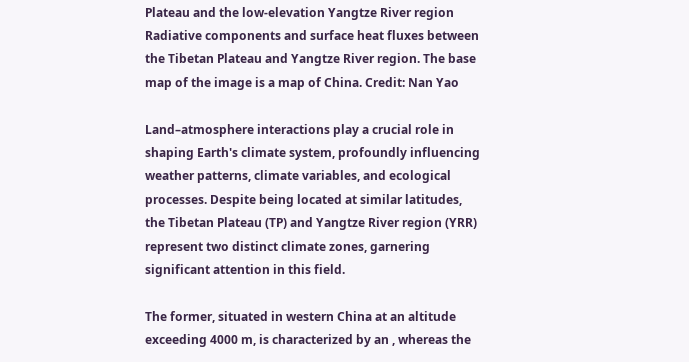Plateau and the low-elevation Yangtze River region
Radiative components and surface heat fluxes between the Tibetan Plateau and Yangtze River region. The base map of the image is a map of China. Credit: Nan Yao

Land–atmosphere interactions play a crucial role in shaping Earth's climate system, profoundly influencing weather patterns, climate variables, and ecological processes. Despite being located at similar latitudes, the Tibetan Plateau (TP) and Yangtze River region (YRR) represent two distinct climate zones, garnering significant attention in this field.

The former, situated in western China at an altitude exceeding 4000 m, is characterized by an , whereas the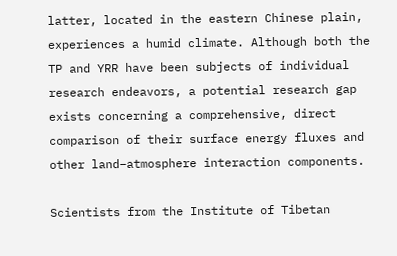latter, located in the eastern Chinese plain, experiences a humid climate. Although both the TP and YRR have been subjects of individual research endeavors, a potential research gap exists concerning a comprehensive, direct comparison of their surface energy fluxes and other land–atmosphere interaction components.

Scientists from the Institute of Tibetan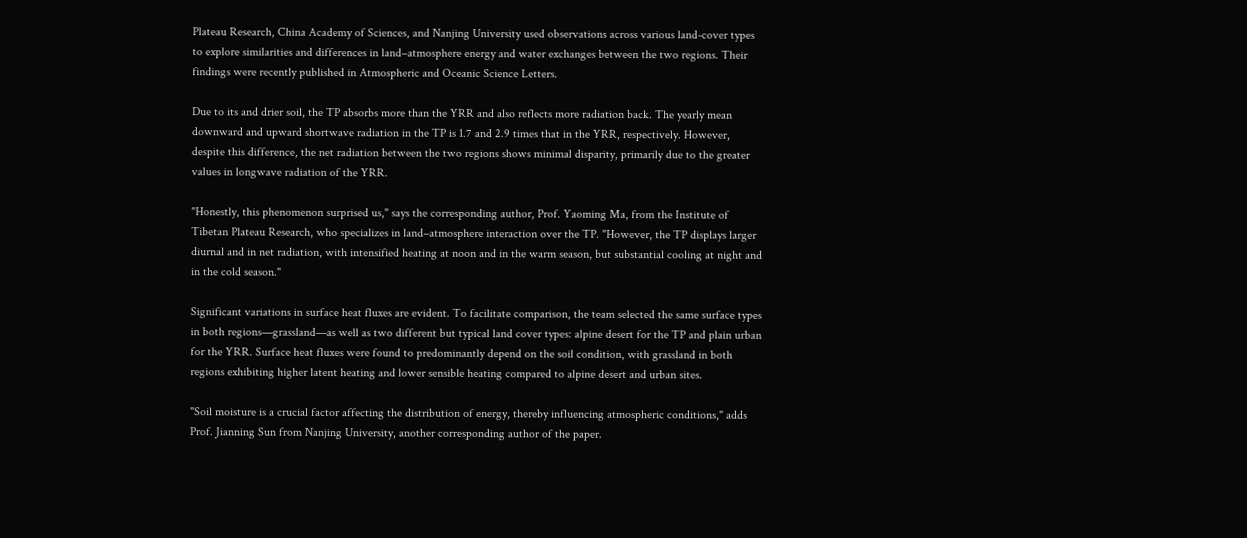Plateau Research, China Academy of Sciences, and Nanjing University used observations across various land-cover types to explore similarities and differences in land–atmosphere energy and water exchanges between the two regions. Their findings were recently published in Atmospheric and Oceanic Science Letters.

Due to its and drier soil, the TP absorbs more than the YRR and also reflects more radiation back. The yearly mean downward and upward shortwave radiation in the TP is 1.7 and 2.9 times that in the YRR, respectively. However, despite this difference, the net radiation between the two regions shows minimal disparity, primarily due to the greater values in longwave radiation of the YRR.

"Honestly, this phenomenon surprised us," says the corresponding author, Prof. Yaoming Ma, from the Institute of Tibetan Plateau Research, who specializes in land–atmosphere interaction over the TP. "However, the TP displays larger diurnal and in net radiation, with intensified heating at noon and in the warm season, but substantial cooling at night and in the cold season."

Significant variations in surface heat fluxes are evident. To facilitate comparison, the team selected the same surface types in both regions—grassland—as well as two different but typical land cover types: alpine desert for the TP and plain urban for the YRR. Surface heat fluxes were found to predominantly depend on the soil condition, with grassland in both regions exhibiting higher latent heating and lower sensible heating compared to alpine desert and urban sites.

"Soil moisture is a crucial factor affecting the distribution of energy, thereby influencing atmospheric conditions," adds Prof. Jianning Sun from Nanjing University, another corresponding author of the paper.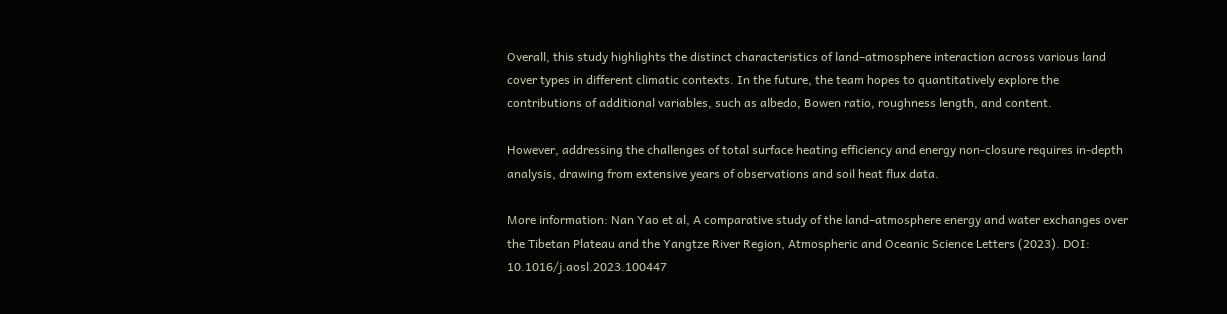Overall, this study highlights the distinct characteristics of land–atmosphere interaction across various land cover types in different climatic contexts. In the future, the team hopes to quantitatively explore the contributions of additional variables, such as albedo, Bowen ratio, roughness length, and content.

However, addressing the challenges of total surface heating efficiency and energy non-closure requires in-depth analysis, drawing from extensive years of observations and soil heat flux data.

More information: Nan Yao et al, A comparative study of the land–atmosphere energy and water exchanges over the Tibetan Plateau and the Yangtze River Region, Atmospheric and Oceanic Science Letters (2023). DOI: 10.1016/j.aosl.2023.100447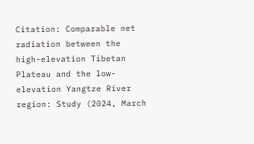Citation: Comparable net radiation between the high-elevation Tibetan Plateau and the low-elevation Yangtze River region: Study (2024, March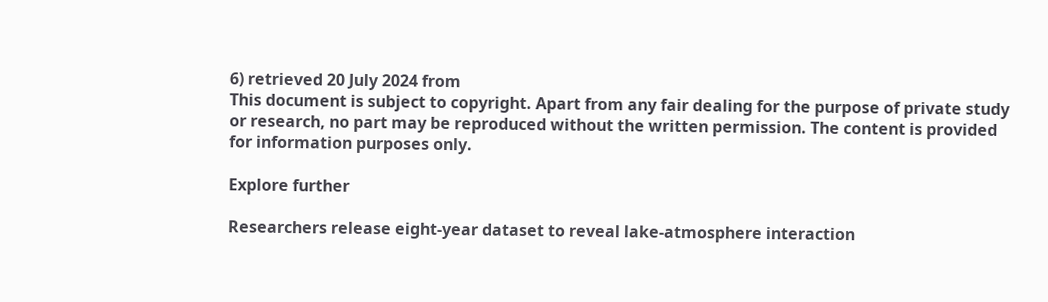6) retrieved 20 July 2024 from
This document is subject to copyright. Apart from any fair dealing for the purpose of private study or research, no part may be reproduced without the written permission. The content is provided for information purposes only.

Explore further

Researchers release eight-year dataset to reveal lake-atmosphere interaction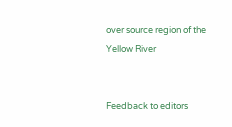over source region of the Yellow River


Feedback to editors